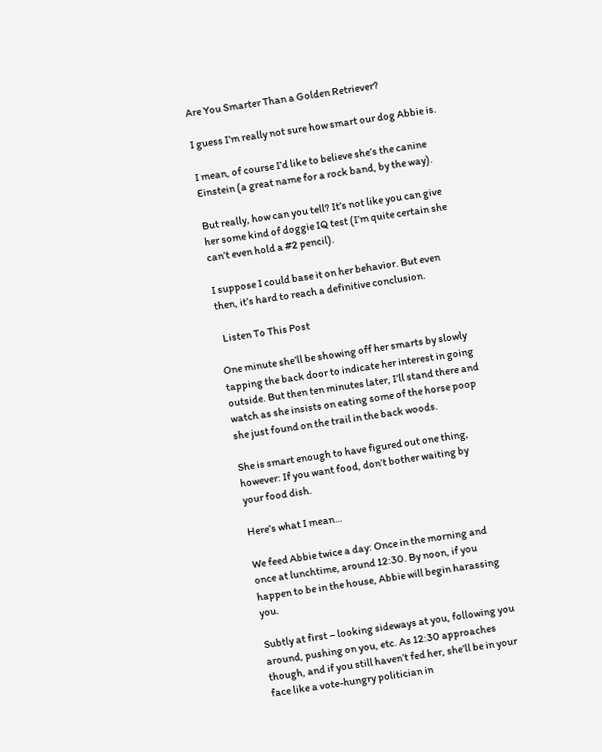Are You Smarter Than a Golden Retriever?

I guess I’m really not sure how smart our dog Abbie is.

I mean, of course I’d like to believe she’s the canine Einstein (a great name for a rock band, by the way).

But really, how can you tell? It’s not like you can give her some kind of doggie IQ test (I’m quite certain she can’t even hold a #2 pencil).

I suppose I could base it on her behavior. But even then, it’s hard to reach a definitive conclusion.

  Listen To This Post

One minute she’ll be showing off her smarts by slowly tapping the back door to indicate her interest in going outside. But then ten minutes later, I’ll stand there and watch as she insists on eating some of the horse poop she just found on the trail in the back woods.

She is smart enough to have figured out one thing, however: If you want food, don’t bother waiting by your food dish.

Here’s what I mean…

We feed Abbie twice a day: Once in the morning and once at lunchtime, around 12:30. By noon, if you happen to be in the house, Abbie will begin harassing you.

Subtly at first – looking sideways at you, following you around, pushing on you, etc. As 12:30 approaches though, and if you still haven’t fed her, she’ll be in your face like a vote-hungry politician in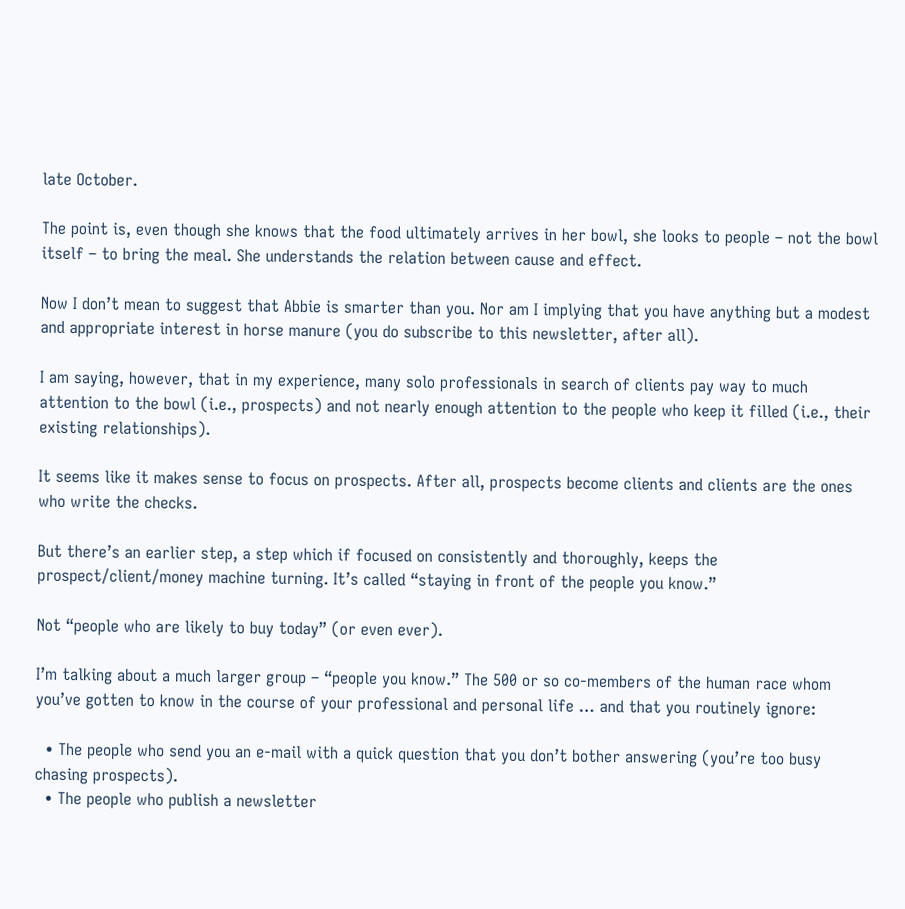late October.

The point is, even though she knows that the food ultimately arrives in her bowl, she looks to people – not the bowl itself – to bring the meal. She understands the relation between cause and effect.

Now I don’t mean to suggest that Abbie is smarter than you. Nor am I implying that you have anything but a modest and appropriate interest in horse manure (you do subscribe to this newsletter, after all).

I am saying, however, that in my experience, many solo professionals in search of clients pay way to much attention to the bowl (i.e., prospects) and not nearly enough attention to the people who keep it filled (i.e., their existing relationships).

It seems like it makes sense to focus on prospects. After all, prospects become clients and clients are the ones who write the checks.

But there’s an earlier step, a step which if focused on consistently and thoroughly, keeps the prospect/client/money machine turning. It’s called “staying in front of the people you know.”

Not “people who are likely to buy today” (or even ever).

I’m talking about a much larger group – “people you know.” The 500 or so co-members of the human race whom you’ve gotten to know in the course of your professional and personal life … and that you routinely ignore:

  • The people who send you an e-mail with a quick question that you don’t bother answering (you’re too busy chasing prospects).
  • The people who publish a newsletter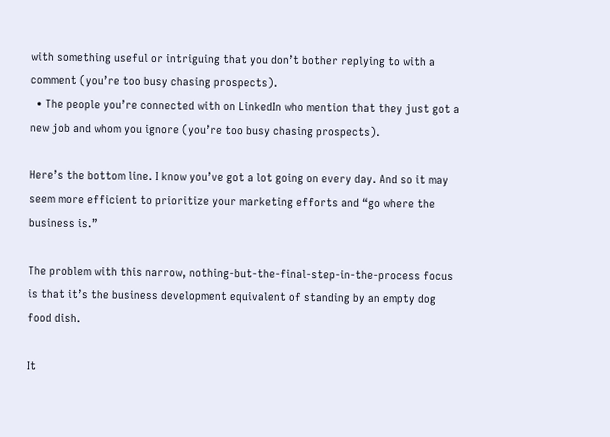with something useful or intriguing that you don’t bother replying to with a comment (you’re too busy chasing prospects).
  • The people you’re connected with on LinkedIn who mention that they just got a new job and whom you ignore (you’re too busy chasing prospects).

Here’s the bottom line. I know you’ve got a lot going on every day. And so it may seem more efficient to prioritize your marketing efforts and “go where the business is.”

The problem with this narrow, nothing-but-the-final-step-in-the-process focus is that it’s the business development equivalent of standing by an empty dog food dish.

It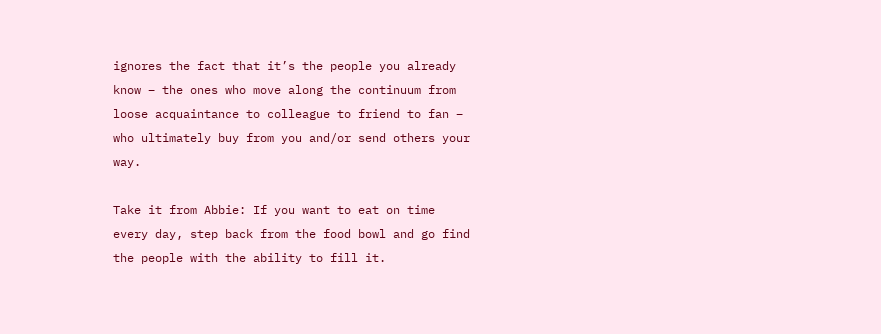ignores the fact that it’s the people you already know – the ones who move along the continuum from loose acquaintance to colleague to friend to fan – who ultimately buy from you and/or send others your way.

Take it from Abbie: If you want to eat on time every day, step back from the food bowl and go find the people with the ability to fill it.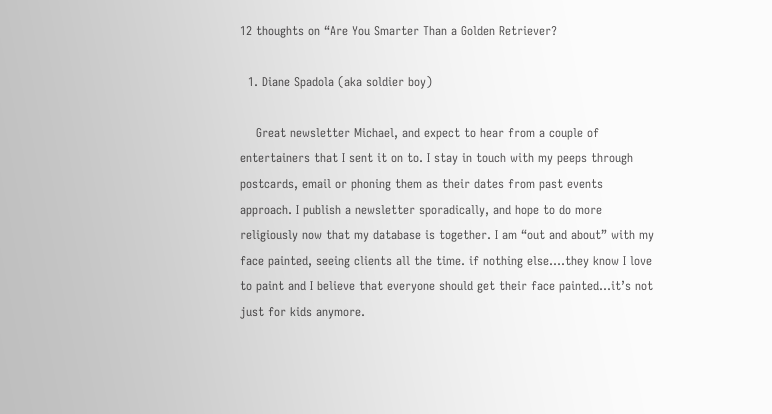12 thoughts on “Are You Smarter Than a Golden Retriever?

  1. Diane Spadola (aka soldier boy)

    Great newsletter Michael, and expect to hear from a couple of entertainers that I sent it on to. I stay in touch with my peeps through postcards, email or phoning them as their dates from past events approach. I publish a newsletter sporadically, and hope to do more religiously now that my database is together. I am “out and about” with my face painted, seeing clients all the time. if nothing else….they know I love to paint and I believe that everyone should get their face painted…it’s not just for kids anymore.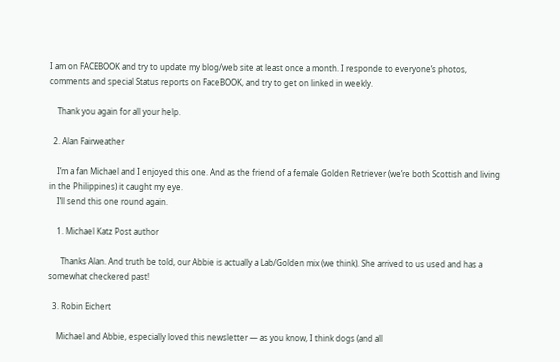I am on FACEBOOK and try to update my blog/web site at least once a month. I responde to everyone’s photos, comments and special Status reports on FaceBOOK, and try to get on linked in weekly.

    Thank you again for all your help.

  2. Alan Fairweather

    I’m a fan Michael and I enjoyed this one. And as the friend of a female Golden Retriever (we’re both Scottish and living in the Philippines) it caught my eye.
    I’ll send this one round again.

    1. Michael Katz Post author

      Thanks Alan. And truth be told, our Abbie is actually a Lab/Golden mix (we think). She arrived to us used and has a somewhat checkered past!

  3. Robin Eichert

    Michael and Abbie, especially loved this newsletter — as you know, I think dogs (and all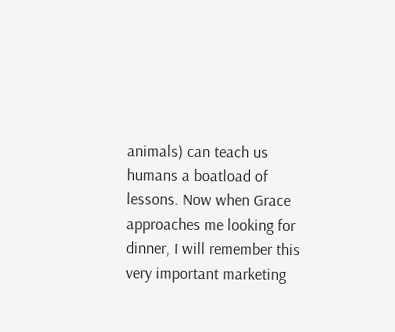animals) can teach us humans a boatload of lessons. Now when Grace approaches me looking for dinner, I will remember this very important marketing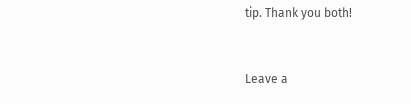tip. Thank you both!


Leave a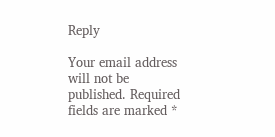Reply

Your email address will not be published. Required fields are marked *